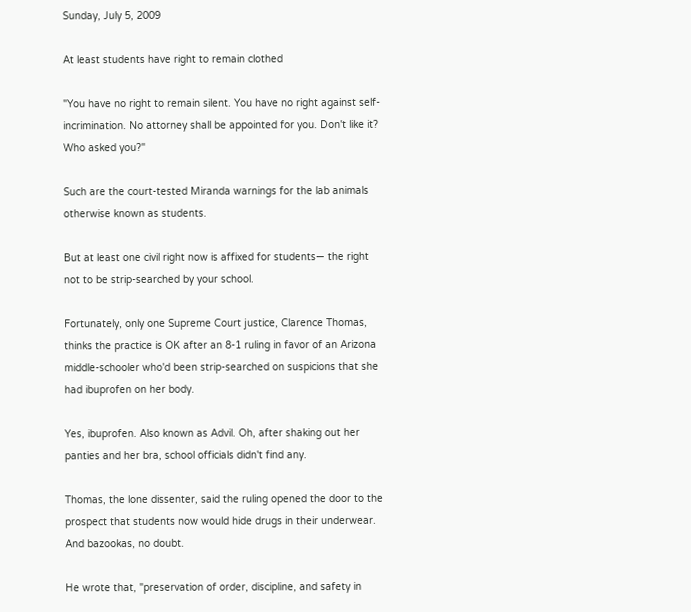Sunday, July 5, 2009

At least students have right to remain clothed

"You have no right to remain silent. You have no right against self-incrimination. No attorney shall be appointed for you. Don't like it? Who asked you?"

Such are the court-tested Miranda warnings for the lab animals otherwise known as students.

But at least one civil right now is affixed for students— the right not to be strip-searched by your school.

Fortunately, only one Supreme Court justice, Clarence Thomas, thinks the practice is OK after an 8-1 ruling in favor of an Arizona middle-schooler who'd been strip-searched on suspicions that she had ibuprofen on her body.

Yes, ibuprofen. Also known as Advil. Oh, after shaking out her panties and her bra, school officials didn't find any.

Thomas, the lone dissenter, said the ruling opened the door to the prospect that students now would hide drugs in their underwear. And bazookas, no doubt.

He wrote that, "preservation of order, discipline, and safety in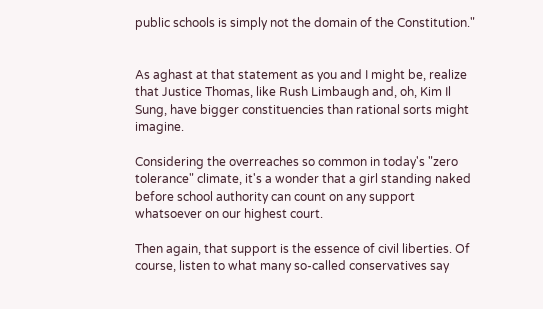public schools is simply not the domain of the Constitution."


As aghast at that statement as you and I might be, realize that Justice Thomas, like Rush Limbaugh and, oh, Kim Il Sung, have bigger constituencies than rational sorts might imagine.

Considering the overreaches so common in today's "zero tolerance" climate, it's a wonder that a girl standing naked before school authority can count on any support whatsoever on our highest court.

Then again, that support is the essence of civil liberties. Of course, listen to what many so-called conservatives say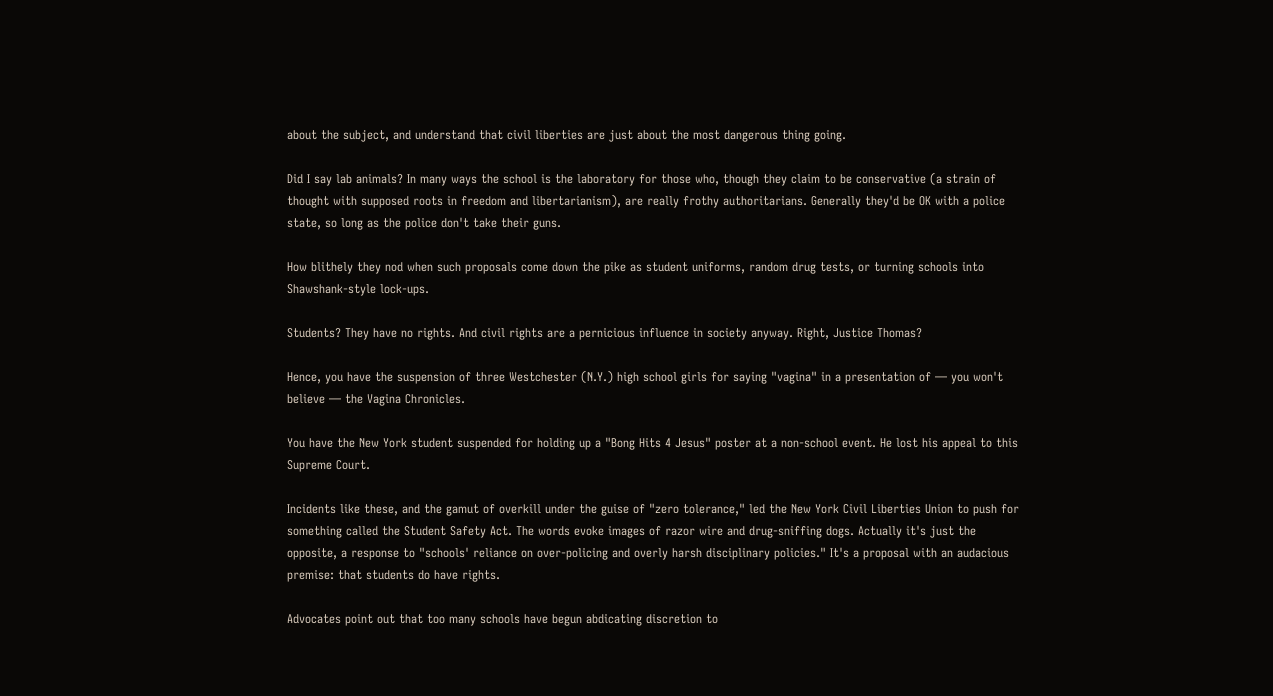about the subject, and understand that civil liberties are just about the most dangerous thing going.

Did I say lab animals? In many ways the school is the laboratory for those who, though they claim to be conservative (a strain of thought with supposed roots in freedom and libertarianism), are really frothy authoritarians. Generally they'd be OK with a police state, so long as the police don't take their guns.

How blithely they nod when such proposals come down the pike as student uniforms, random drug tests, or turning schools into Shawshank-style lock-ups.

Students? They have no rights. And civil rights are a pernicious influence in society anyway. Right, Justice Thomas?

Hence, you have the suspension of three Westchester (N.Y.) high school girls for saying "vagina" in a presentation of — you won't believe — the Vagina Chronicles.

You have the New York student suspended for holding up a "Bong Hits 4 Jesus" poster at a non-school event. He lost his appeal to this Supreme Court.

Incidents like these, and the gamut of overkill under the guise of "zero tolerance," led the New York Civil Liberties Union to push for something called the Student Safety Act. The words evoke images of razor wire and drug-sniffing dogs. Actually it's just the opposite, a response to "schools' reliance on over-policing and overly harsh disciplinary policies." It's a proposal with an audacious premise: that students do have rights.

Advocates point out that too many schools have begun abdicating discretion to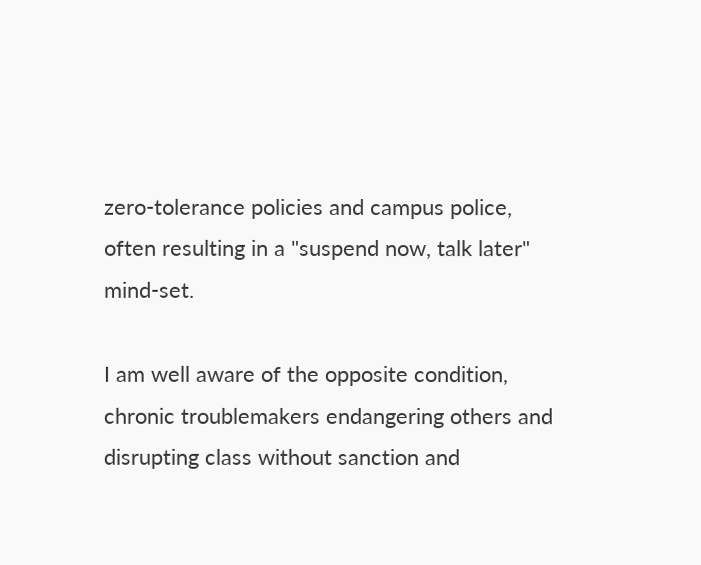zero-tolerance policies and campus police, often resulting in a "suspend now, talk later" mind-set.

I am well aware of the opposite condition, chronic troublemakers endangering others and disrupting class without sanction and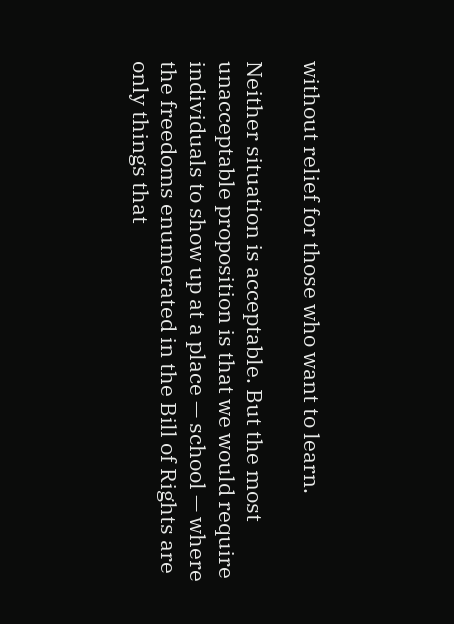without relief for those who want to learn.

Neither situation is acceptable. But the most unacceptable proposition is that we would require individuals to show up at a place — school — where the freedoms enumerated in the Bill of Rights are only things that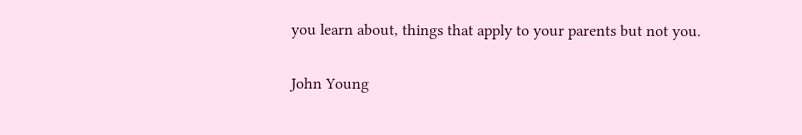you learn about, things that apply to your parents but not you.

John Young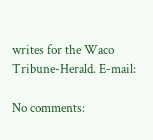writes for the Waco Tribune-Herald. E-mail:

No comments: